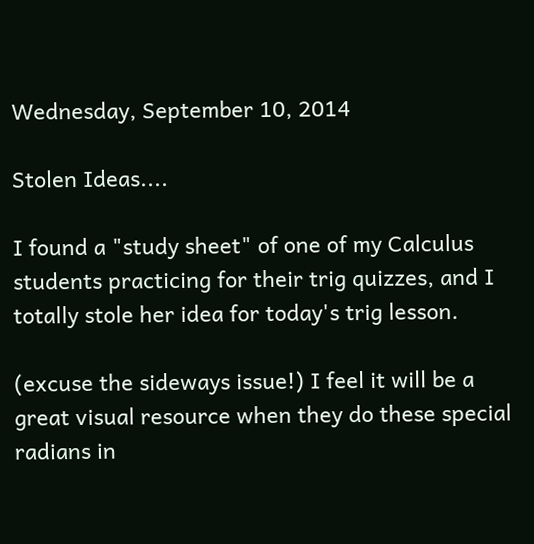Wednesday, September 10, 2014

Stolen Ideas....

I found a "study sheet" of one of my Calculus students practicing for their trig quizzes, and I totally stole her idea for today's trig lesson.

(excuse the sideways issue!) I feel it will be a great visual resource when they do these special radians in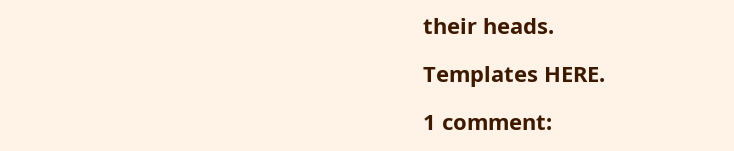their heads.

Templates HERE.

1 comment: